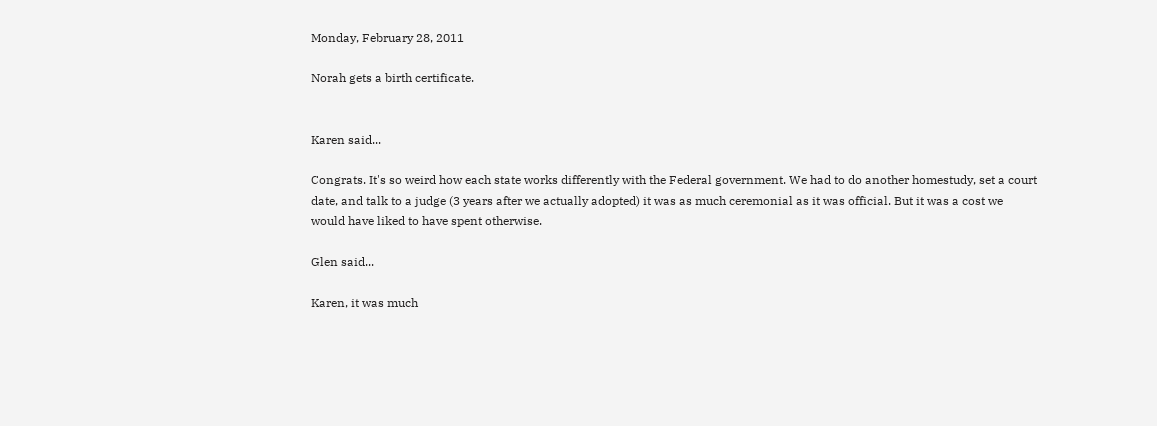Monday, February 28, 2011

Norah gets a birth certificate.


Karen said...

Congrats. It's so weird how each state works differently with the Federal government. We had to do another homestudy, set a court date, and talk to a judge (3 years after we actually adopted) it was as much ceremonial as it was official. But it was a cost we would have liked to have spent otherwise.

Glen said...

Karen, it was much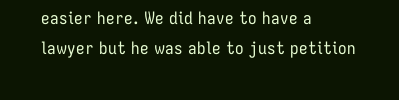easier here. We did have to have a lawyer but he was able to just petition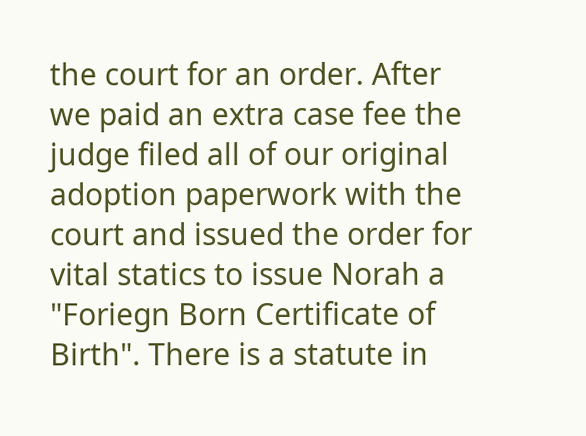the court for an order. After we paid an extra case fee the judge filed all of our original adoption paperwork with the court and issued the order for vital statics to issue Norah a "Foriegn Born Certificate of Birth". There is a statute in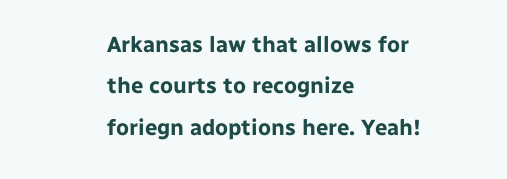Arkansas law that allows for the courts to recognize foriegn adoptions here. Yeah!